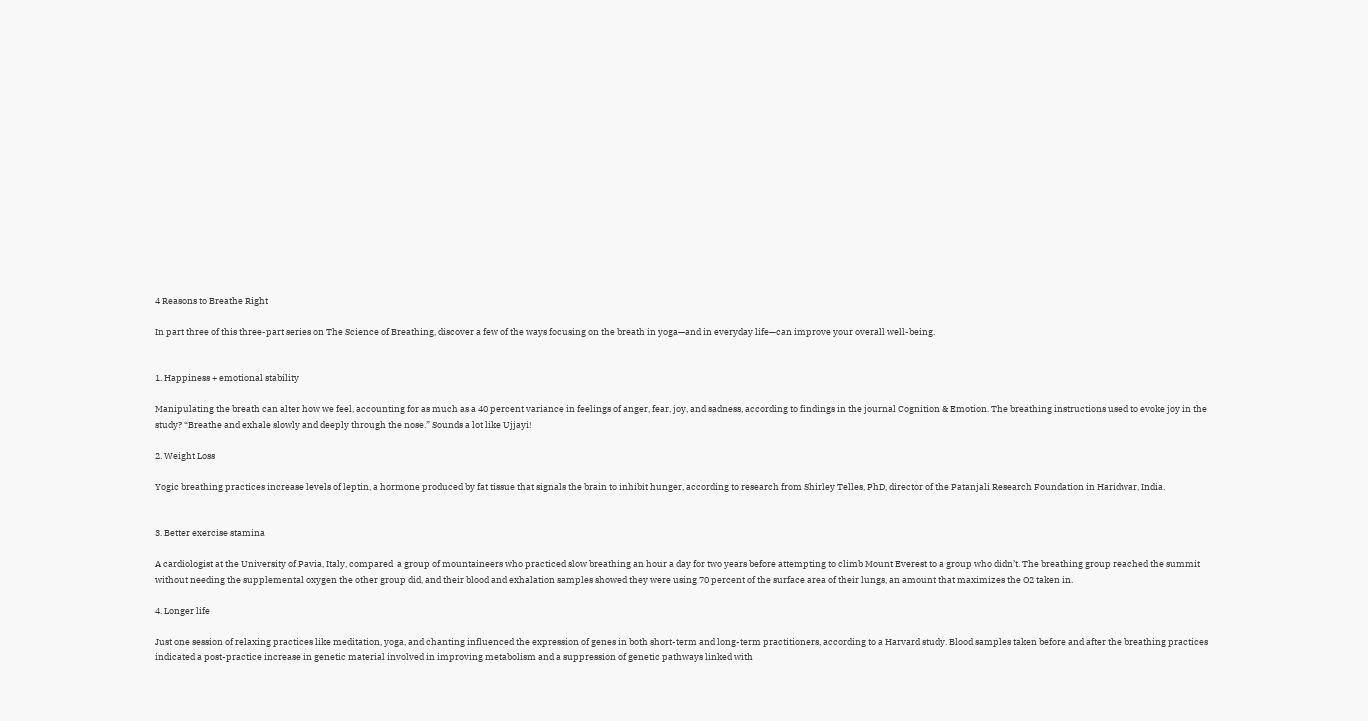4 Reasons to Breathe Right

In part three of this three-part series on The Science of Breathing, discover a few of the ways focusing on the breath in yoga—and in everyday life—can improve your overall well-being.


1. Happiness + emotional stability

Manipulating the breath can alter how we feel, accounting for as much as a 40 percent variance in feelings of anger, fear, joy, and sadness, according to findings in the journal Cognition & Emotion. The breathing instructions used to evoke joy in the study? “Breathe and exhale slowly and deeply through the nose.” Sounds a lot like Ujjayi!

2. Weight Loss

Yogic breathing practices increase levels of leptin, a hormone produced by fat tissue that signals the brain to inhibit hunger, according to research from Shirley Telles, PhD, director of the Patanjali Research Foundation in Haridwar, India.


3. Better exercise stamina

A cardiologist at the University of Pavia, Italy, compared  a group of mountaineers who practiced slow breathing an hour a day for two years before attempting to climb Mount Everest to a group who didn’t. The breathing group reached the summit without needing the supplemental oxygen the other group did, and their blood and exhalation samples showed they were using 70 percent of the surface area of their lungs, an amount that maximizes the O2 taken in.

4. Longer life

Just one session of relaxing practices like meditation, yoga, and chanting influenced the expression of genes in both short-term and long-term practitioners, according to a Harvard study. Blood samples taken before and after the breathing practices indicated a post-practice increase in genetic material involved in improving metabolism and a suppression of genetic pathways linked with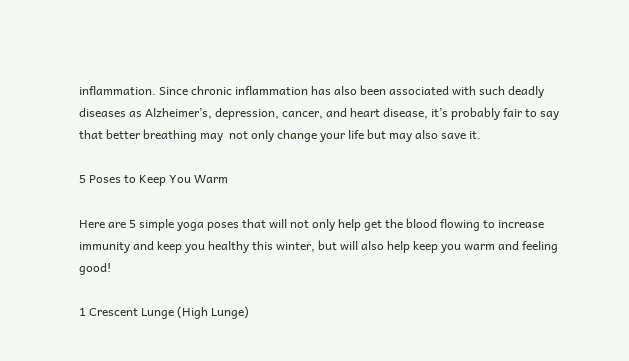inflammation. Since chronic inflammation has also been associated with such deadly diseases as Alzheimer’s, depression, cancer, and heart disease, it’s probably fair to say that better breathing may  not only change your life but may also save it.

5 Poses to Keep You Warm

Here are 5 simple yoga poses that will not only help get the blood flowing to increase immunity and keep you healthy this winter, but will also help keep you warm and feeling good!

1 Crescent Lunge (High Lunge)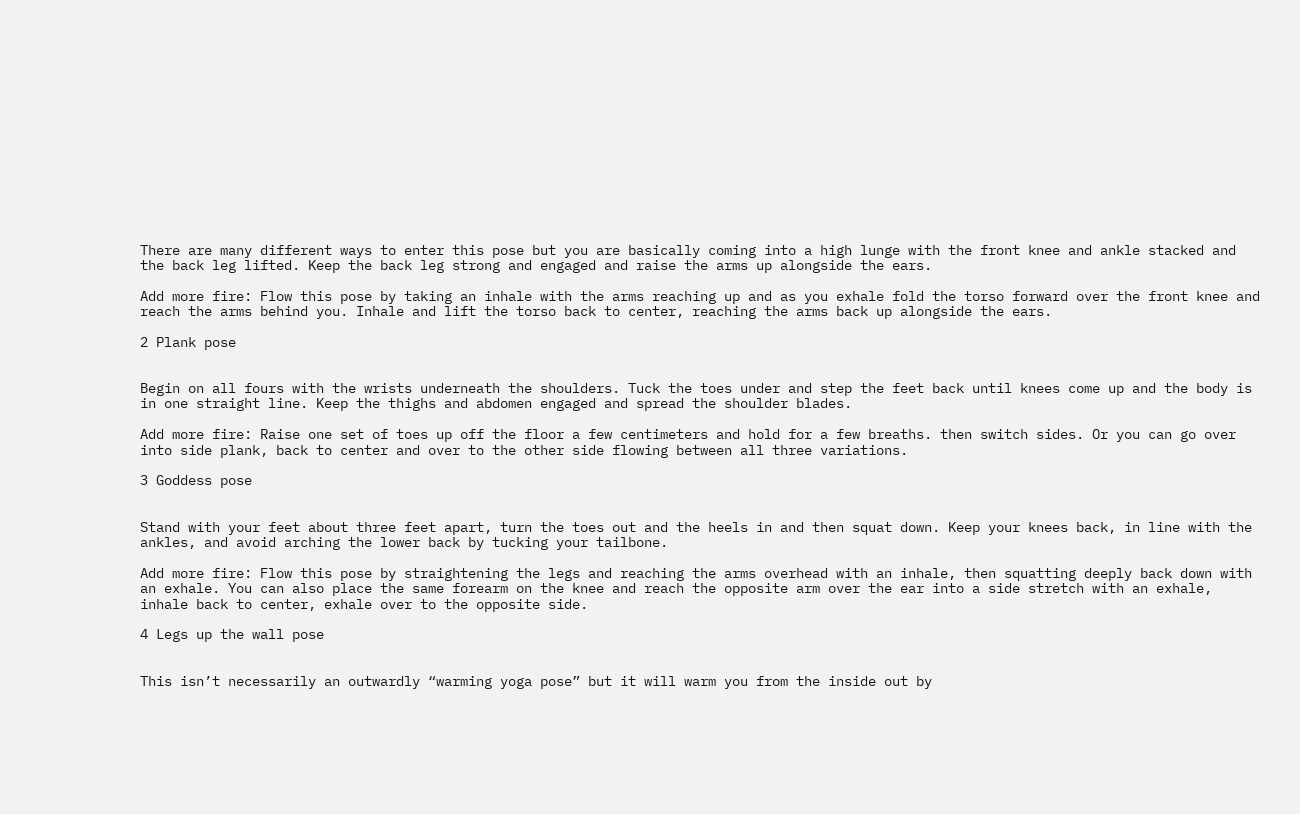There are many different ways to enter this pose but you are basically coming into a high lunge with the front knee and ankle stacked and the back leg lifted. Keep the back leg strong and engaged and raise the arms up alongside the ears.

Add more fire: Flow this pose by taking an inhale with the arms reaching up and as you exhale fold the torso forward over the front knee and reach the arms behind you. Inhale and lift the torso back to center, reaching the arms back up alongside the ears.

2 Plank pose


Begin on all fours with the wrists underneath the shoulders. Tuck the toes under and step the feet back until knees come up and the body is in one straight line. Keep the thighs and abdomen engaged and spread the shoulder blades.

Add more fire: Raise one set of toes up off the floor a few centimeters and hold for a few breaths. then switch sides. Or you can go over into side plank, back to center and over to the other side flowing between all three variations.

3 Goddess pose


Stand with your feet about three feet apart, turn the toes out and the heels in and then squat down. Keep your knees back, in line with the ankles, and avoid arching the lower back by tucking your tailbone.

Add more fire: Flow this pose by straightening the legs and reaching the arms overhead with an inhale, then squatting deeply back down with an exhale. You can also place the same forearm on the knee and reach the opposite arm over the ear into a side stretch with an exhale, inhale back to center, exhale over to the opposite side.

4 Legs up the wall pose


This isn’t necessarily an outwardly “warming yoga pose” but it will warm you from the inside out by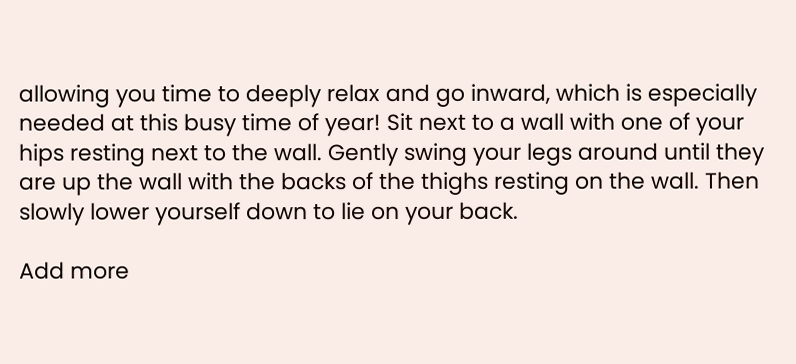allowing you time to deeply relax and go inward, which is especially needed at this busy time of year! Sit next to a wall with one of your hips resting next to the wall. Gently swing your legs around until they are up the wall with the backs of the thighs resting on the wall. Then slowly lower yourself down to lie on your back.

Add more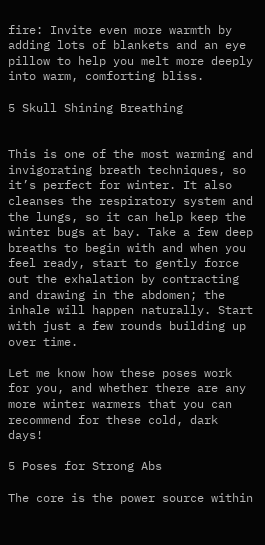fire: Invite even more warmth by adding lots of blankets and an eye pillow to help you melt more deeply into warm, comforting bliss.

5 Skull Shining Breathing


This is one of the most warming and invigorating breath techniques, so it’s perfect for winter. It also cleanses the respiratory system and the lungs, so it can help keep the winter bugs at bay. Take a few deep breaths to begin with and when you feel ready, start to gently force out the exhalation by contracting and drawing in the abdomen; the inhale will happen naturally. Start with just a few rounds building up over time.

Let me know how these poses work for you, and whether there are any more winter warmers that you can recommend for these cold, dark days!

5 Poses for Strong Abs

The core is the power source within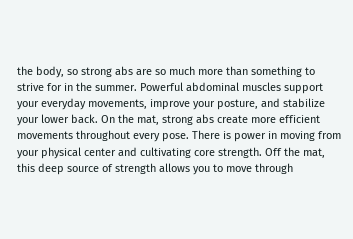the body, so strong abs are so much more than something to strive for in the summer. Powerful abdominal muscles support your everyday movements, improve your posture, and stabilize your lower back. On the mat, strong abs create more efficient movements throughout every pose. There is power in moving from your physical center and cultivating core strength. Off the mat, this deep source of strength allows you to move through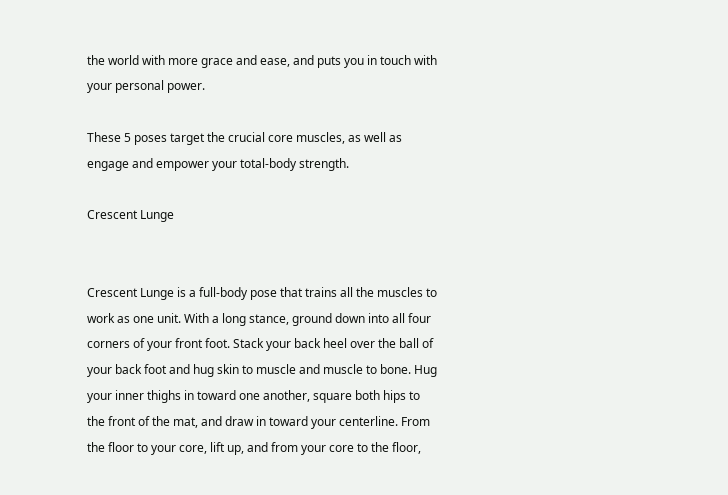the world with more grace and ease, and puts you in touch with your personal power.

These 5 poses target the crucial core muscles, as well as engage and empower your total-body strength.

Crescent Lunge


Crescent Lunge is a full-body pose that trains all the muscles to work as one unit. With a long stance, ground down into all four corners of your front foot. Stack your back heel over the ball of your back foot and hug skin to muscle and muscle to bone. Hug your inner thighs in toward one another, square both hips to the front of the mat, and draw in toward your centerline. From the floor to your core, lift up, and from your core to the floor,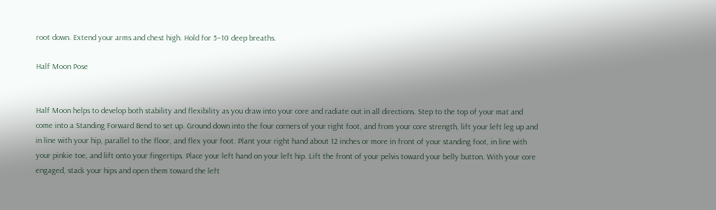root down. Extend your arms and chest high. Hold for 5–10 deep breaths.

Half Moon Pose


Half Moon helps to develop both stability and flexibility as you draw into your core and radiate out in all directions. Step to the top of your mat and come into a Standing Forward Bend to set up. Ground down into the four corners of your right foot, and from your core strength, lift your left leg up and in line with your hip, parallel to the floor, and flex your foot. Plant your right hand about 12 inches or more in front of your standing foot, in line with your pinkie toe, and lift onto your fingertips. Place your left hand on your left hip. Lift the front of your pelvis toward your belly button. With your core engaged, stack your hips and open them toward the left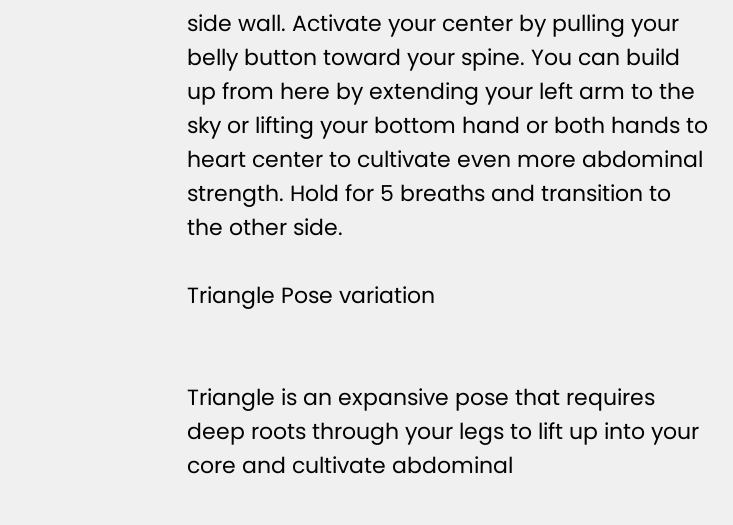side wall. Activate your center by pulling your belly button toward your spine. You can build up from here by extending your left arm to the sky or lifting your bottom hand or both hands to heart center to cultivate even more abdominal strength. Hold for 5 breaths and transition to the other side.

Triangle Pose variation


Triangle is an expansive pose that requires deep roots through your legs to lift up into your core and cultivate abdominal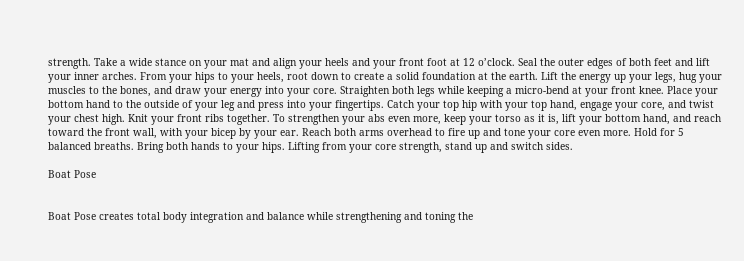strength. Take a wide stance on your mat and align your heels and your front foot at 12 o’clock. Seal the outer edges of both feet and lift your inner arches. From your hips to your heels, root down to create a solid foundation at the earth. Lift the energy up your legs, hug your muscles to the bones, and draw your energy into your core. Straighten both legs while keeping a micro-bend at your front knee. Place your bottom hand to the outside of your leg and press into your fingertips. Catch your top hip with your top hand, engage your core, and twist your chest high. Knit your front ribs together. To strengthen your abs even more, keep your torso as it is, lift your bottom hand, and reach toward the front wall, with your bicep by your ear. Reach both arms overhead to fire up and tone your core even more. Hold for 5 balanced breaths. Bring both hands to your hips. Lifting from your core strength, stand up and switch sides.

Boat Pose


Boat Pose creates total body integration and balance while strengthening and toning the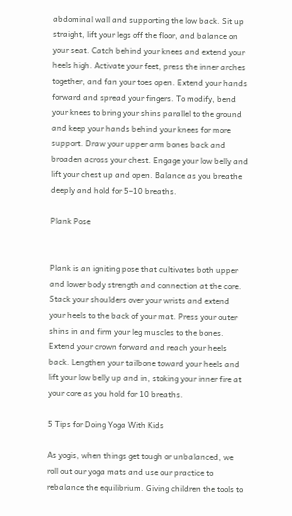abdominal wall and supporting the low back. Sit up straight, lift your legs off the floor, and balance on your seat. Catch behind your knees and extend your heels high. Activate your feet, press the inner arches together, and fan your toes open. Extend your hands forward and spread your fingers. To modify, bend your knees to bring your shins parallel to the ground and keep your hands behind your knees for more support. Draw your upper arm bones back and broaden across your chest. Engage your low belly and lift your chest up and open. Balance as you breathe deeply and hold for 5–10 breaths.

Plank Pose


Plank is an igniting pose that cultivates both upper and lower body strength and connection at the core. Stack your shoulders over your wrists and extend your heels to the back of your mat. Press your outer shins in and firm your leg muscles to the bones. Extend your crown forward and reach your heels back. Lengthen your tailbone toward your heels and lift your low belly up and in, stoking your inner fire at your core as you hold for 10 breaths.

5 Tips for Doing Yoga With Kids

As yogis, when things get tough or unbalanced, we roll out our yoga mats and use our practice to rebalance the equilibrium. Giving children the tools to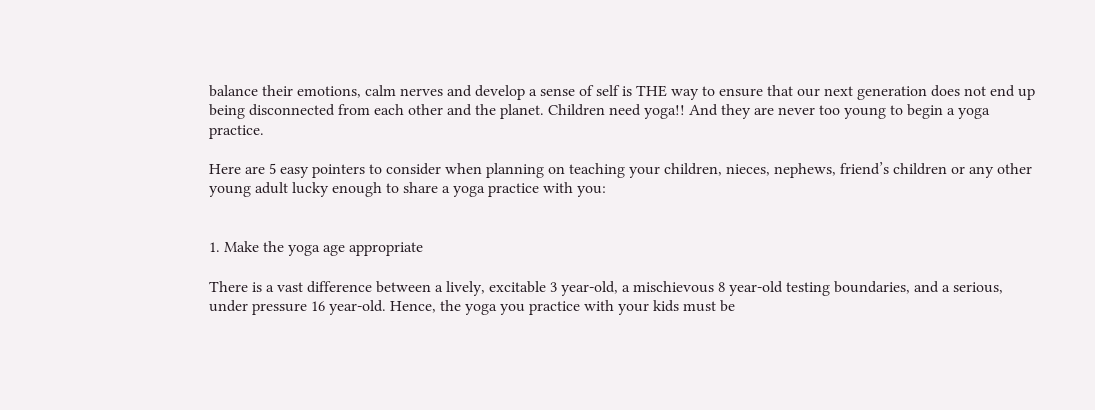balance their emotions, calm nerves and develop a sense of self is THE way to ensure that our next generation does not end up being disconnected from each other and the planet. Children need yoga!! And they are never too young to begin a yoga practice.

Here are 5 easy pointers to consider when planning on teaching your children, nieces, nephews, friend’s children or any other young adult lucky enough to share a yoga practice with you:


1. Make the yoga age appropriate

There is a vast difference between a lively, excitable 3 year-old, a mischievous 8 year-old testing boundaries, and a serious, under pressure 16 year-old. Hence, the yoga you practice with your kids must be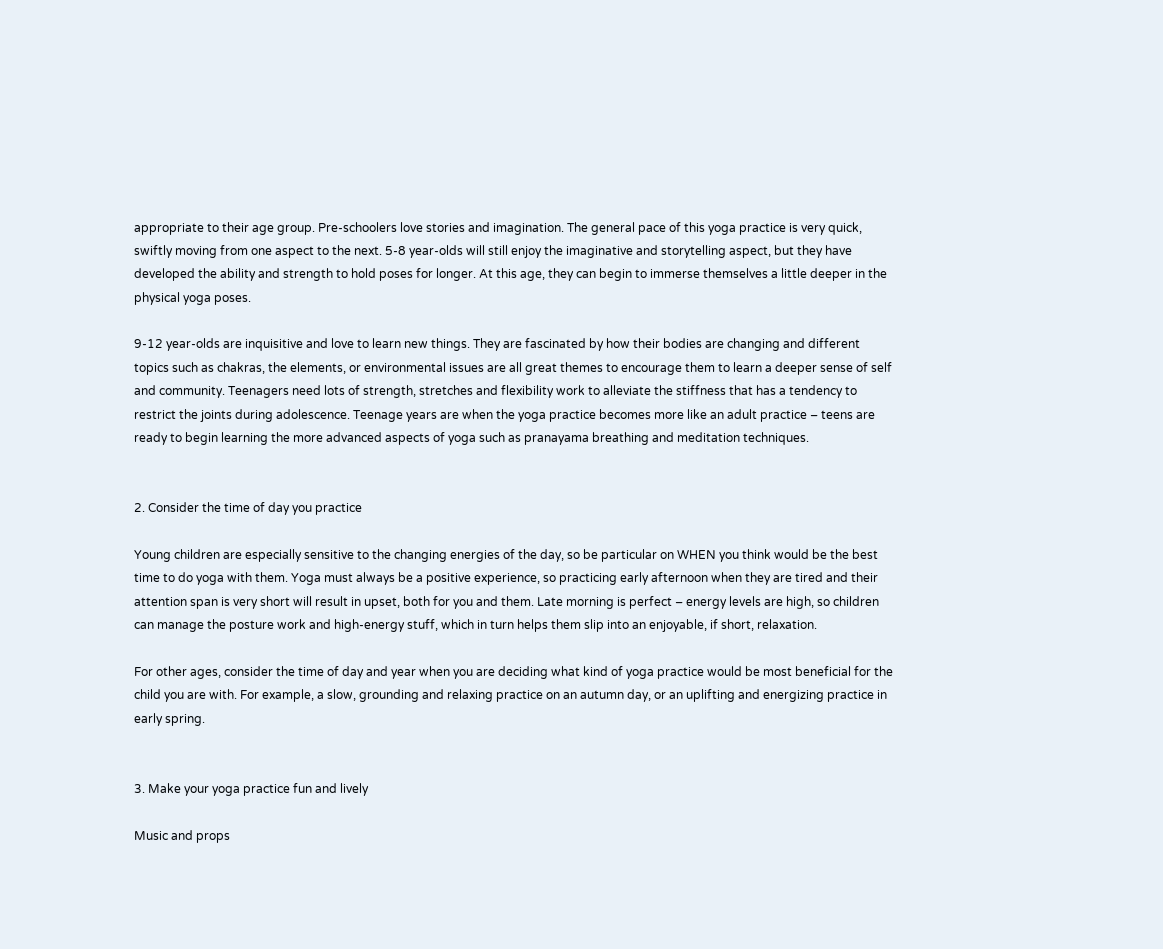appropriate to their age group. Pre-schoolers love stories and imagination. The general pace of this yoga practice is very quick, swiftly moving from one aspect to the next. 5-8 year-olds will still enjoy the imaginative and storytelling aspect, but they have developed the ability and strength to hold poses for longer. At this age, they can begin to immerse themselves a little deeper in the physical yoga poses.

9-12 year-olds are inquisitive and love to learn new things. They are fascinated by how their bodies are changing and different topics such as chakras, the elements, or environmental issues are all great themes to encourage them to learn a deeper sense of self and community. Teenagers need lots of strength, stretches and flexibility work to alleviate the stiffness that has a tendency to restrict the joints during adolescence. Teenage years are when the yoga practice becomes more like an adult practice – teens are ready to begin learning the more advanced aspects of yoga such as pranayama breathing and meditation techniques.


2. Consider the time of day you practice

Young children are especially sensitive to the changing energies of the day, so be particular on WHEN you think would be the best time to do yoga with them. Yoga must always be a positive experience, so practicing early afternoon when they are tired and their attention span is very short will result in upset, both for you and them. Late morning is perfect – energy levels are high, so children can manage the posture work and high-energy stuff, which in turn helps them slip into an enjoyable, if short, relaxation.

For other ages, consider the time of day and year when you are deciding what kind of yoga practice would be most beneficial for the child you are with. For example, a slow, grounding and relaxing practice on an autumn day, or an uplifting and energizing practice in early spring.


3. Make your yoga practice fun and lively

Music and props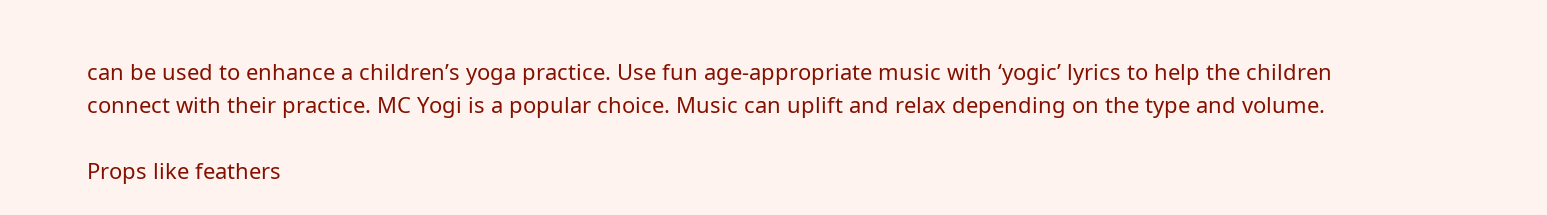can be used to enhance a children’s yoga practice. Use fun age-appropriate music with ‘yogic’ lyrics to help the children connect with their practice. MC Yogi is a popular choice. Music can uplift and relax depending on the type and volume.

Props like feathers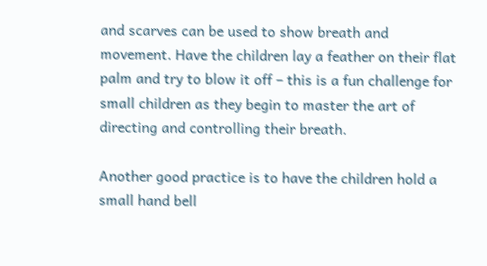and scarves can be used to show breath and movement. Have the children lay a feather on their flat palm and try to blow it off – this is a fun challenge for small children as they begin to master the art of directing and controlling their breath.

Another good practice is to have the children hold a small hand bell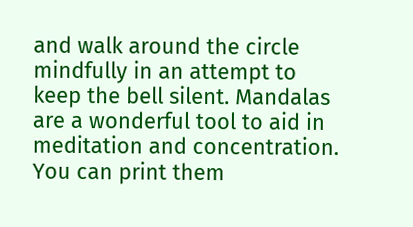and walk around the circle mindfully in an attempt to keep the bell silent. Mandalas are a wonderful tool to aid in meditation and concentration. You can print them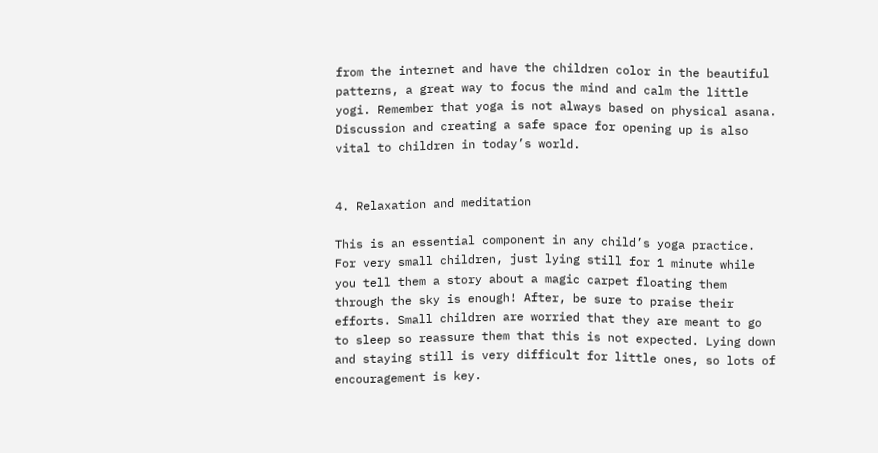from the internet and have the children color in the beautiful patterns, a great way to focus the mind and calm the little yogi. Remember that yoga is not always based on physical asana. Discussion and creating a safe space for opening up is also vital to children in today’s world.


4. Relaxation and meditation

This is an essential component in any child’s yoga practice. For very small children, just lying still for 1 minute while you tell them a story about a magic carpet floating them through the sky is enough! After, be sure to praise their efforts. Small children are worried that they are meant to go to sleep so reassure them that this is not expected. Lying down and staying still is very difficult for little ones, so lots of encouragement is key.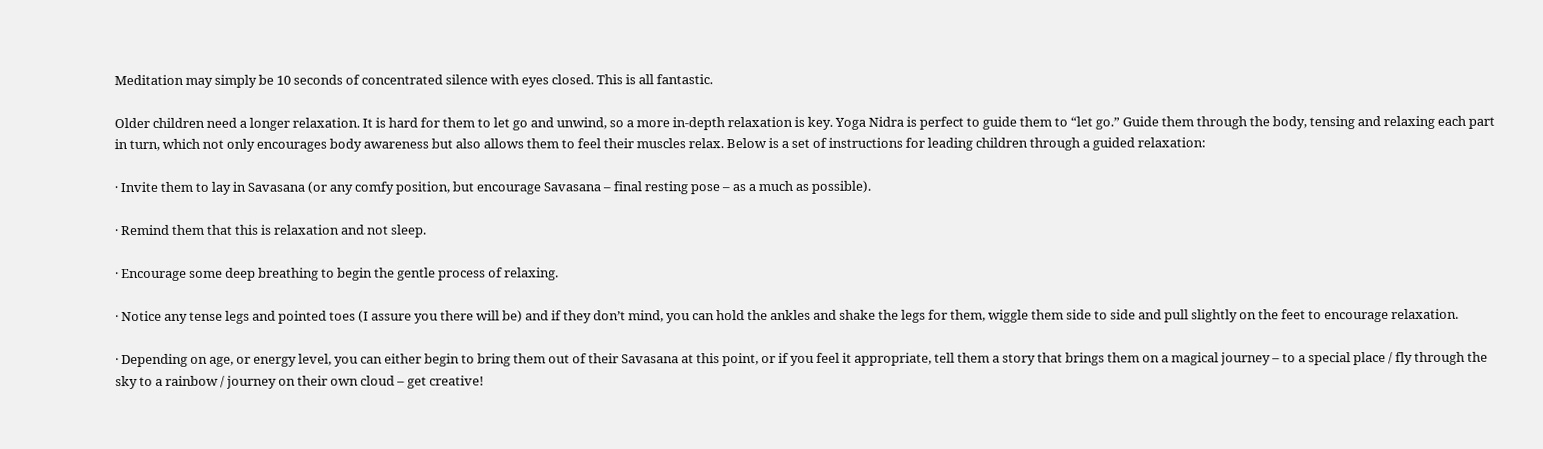Meditation may simply be 10 seconds of concentrated silence with eyes closed. This is all fantastic.

Older children need a longer relaxation. It is hard for them to let go and unwind, so a more in-depth relaxation is key. Yoga Nidra is perfect to guide them to “let go.” Guide them through the body, tensing and relaxing each part in turn, which not only encourages body awareness but also allows them to feel their muscles relax. Below is a set of instructions for leading children through a guided relaxation:

· Invite them to lay in Savasana (or any comfy position, but encourage Savasana – final resting pose – as a much as possible).

· Remind them that this is relaxation and not sleep.

· Encourage some deep breathing to begin the gentle process of relaxing.

· Notice any tense legs and pointed toes (I assure you there will be) and if they don’t mind, you can hold the ankles and shake the legs for them, wiggle them side to side and pull slightly on the feet to encourage relaxation.

· Depending on age, or energy level, you can either begin to bring them out of their Savasana at this point, or if you feel it appropriate, tell them a story that brings them on a magical journey – to a special place / fly through the sky to a rainbow / journey on their own cloud – get creative!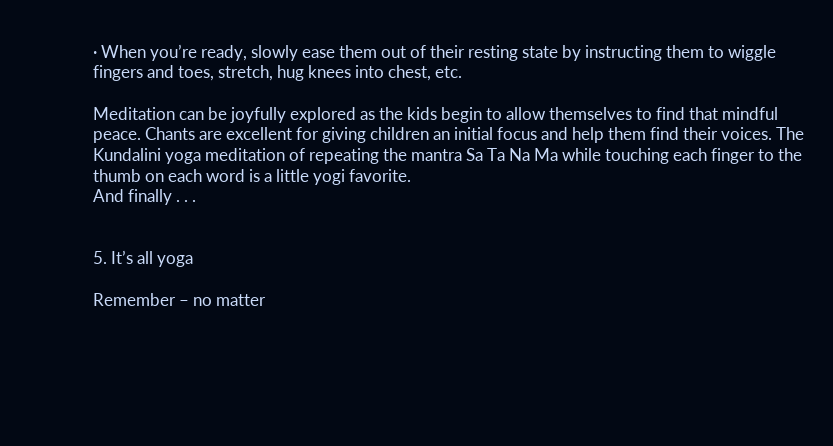· When you’re ready, slowly ease them out of their resting state by instructing them to wiggle fingers and toes, stretch, hug knees into chest, etc.

Meditation can be joyfully explored as the kids begin to allow themselves to find that mindful peace. Chants are excellent for giving children an initial focus and help them find their voices. The Kundalini yoga meditation of repeating the mantra Sa Ta Na Ma while touching each finger to the thumb on each word is a little yogi favorite.
And finally . . .


5. It’s all yoga

Remember – no matter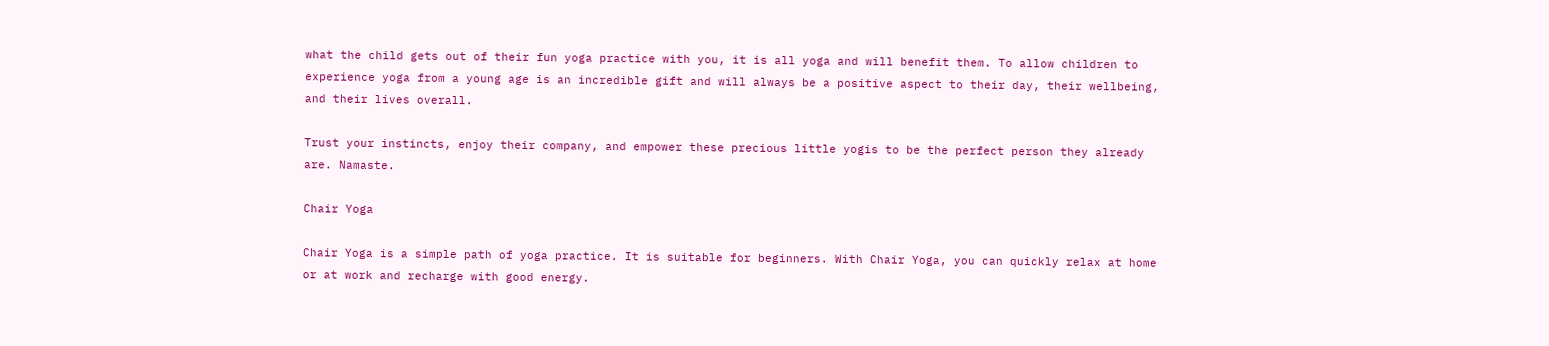what the child gets out of their fun yoga practice with you, it is all yoga and will benefit them. To allow children to experience yoga from a young age is an incredible gift and will always be a positive aspect to their day, their wellbeing, and their lives overall.

Trust your instincts, enjoy their company, and empower these precious little yogis to be the perfect person they already are. Namaste.

Chair Yoga

Chair Yoga is a simple path of yoga practice. It is suitable for beginners. With Chair Yoga, you can quickly relax at home or at work and recharge with good energy.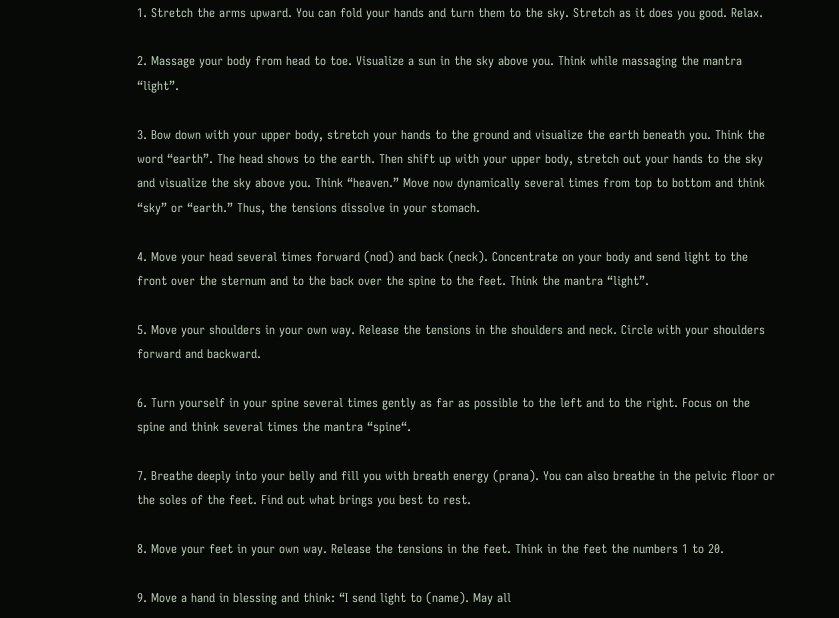1. Stretch the arms upward. You can fold your hands and turn them to the sky. Stretch as it does you good. Relax.

2. Massage your body from head to toe. Visualize a sun in the sky above you. Think while massaging the mantra “light”.

3. Bow down with your upper body, stretch your hands to the ground and visualize the earth beneath you. Think the word “earth”. The head shows to the earth. Then shift up with your upper body, stretch out your hands to the sky and visualize the sky above you. Think “heaven.” Move now dynamically several times from top to bottom and think “sky” or “earth.” Thus, the tensions dissolve in your stomach.

4. Move your head several times forward (nod) and back (neck). Concentrate on your body and send light to the front over the sternum and to the back over the spine to the feet. Think the mantra “light”.

5. Move your shoulders in your own way. Release the tensions in the shoulders and neck. Circle with your shoulders forward and backward.

6. Turn yourself in your spine several times gently as far as possible to the left and to the right. Focus on the spine and think several times the mantra “spine“.

7. Breathe deeply into your belly and fill you with breath energy (prana). You can also breathe in the pelvic floor or the soles of the feet. Find out what brings you best to rest.

8. Move your feet in your own way. Release the tensions in the feet. Think in the feet the numbers 1 to 20.

9. Move a hand in blessing and think: “I send light to (name). May all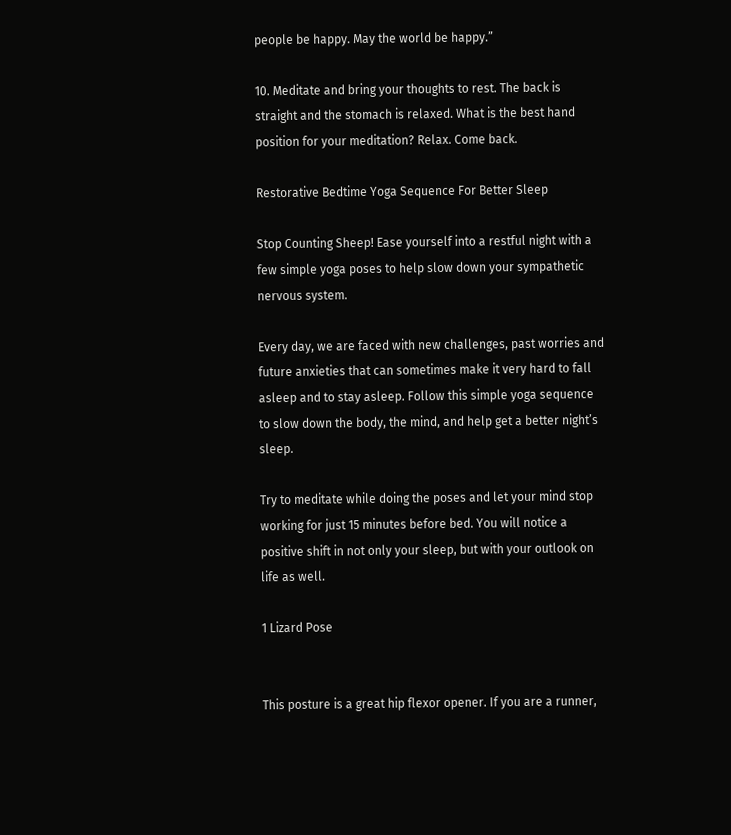people be happy. May the world be happy.”

10. Meditate and bring your thoughts to rest. The back is straight and the stomach is relaxed. What is the best hand position for your meditation? Relax. Come back.

Restorative Bedtime Yoga Sequence For Better Sleep

Stop Counting Sheep! Ease yourself into a restful night with a few simple yoga poses to help slow down your sympathetic nervous system.

Every day, we are faced with new challenges, past worries and future anxieties that can sometimes make it very hard to fall asleep and to stay asleep. Follow this simple yoga sequence to slow down the body, the mind, and help get a better night’s sleep.

Try to meditate while doing the poses and let your mind stop working for just 15 minutes before bed. You will notice a positive shift in not only your sleep, but with your outlook on life as well.

1 Lizard Pose


This posture is a great hip flexor opener. If you are a runner,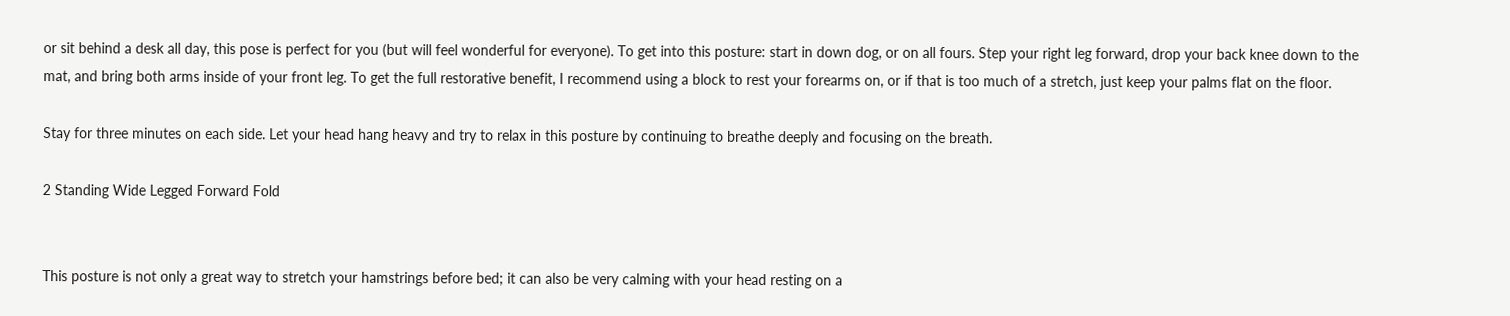or sit behind a desk all day, this pose is perfect for you (but will feel wonderful for everyone). To get into this posture: start in down dog, or on all fours. Step your right leg forward, drop your back knee down to the mat, and bring both arms inside of your front leg. To get the full restorative benefit, I recommend using a block to rest your forearms on, or if that is too much of a stretch, just keep your palms flat on the floor.

Stay for three minutes on each side. Let your head hang heavy and try to relax in this posture by continuing to breathe deeply and focusing on the breath.

2 Standing Wide Legged Forward Fold


This posture is not only a great way to stretch your hamstrings before bed; it can also be very calming with your head resting on a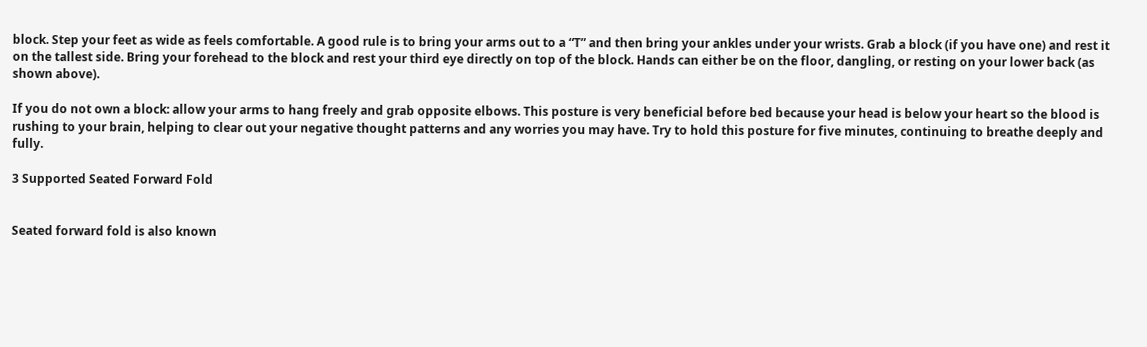block. Step your feet as wide as feels comfortable. A good rule is to bring your arms out to a “T” and then bring your ankles under your wrists. Grab a block (if you have one) and rest it on the tallest side. Bring your forehead to the block and rest your third eye directly on top of the block. Hands can either be on the floor, dangling, or resting on your lower back (as shown above).

If you do not own a block: allow your arms to hang freely and grab opposite elbows. This posture is very beneficial before bed because your head is below your heart so the blood is rushing to your brain, helping to clear out your negative thought patterns and any worries you may have. Try to hold this posture for five minutes, continuing to breathe deeply and fully.

3 Supported Seated Forward Fold


Seated forward fold is also known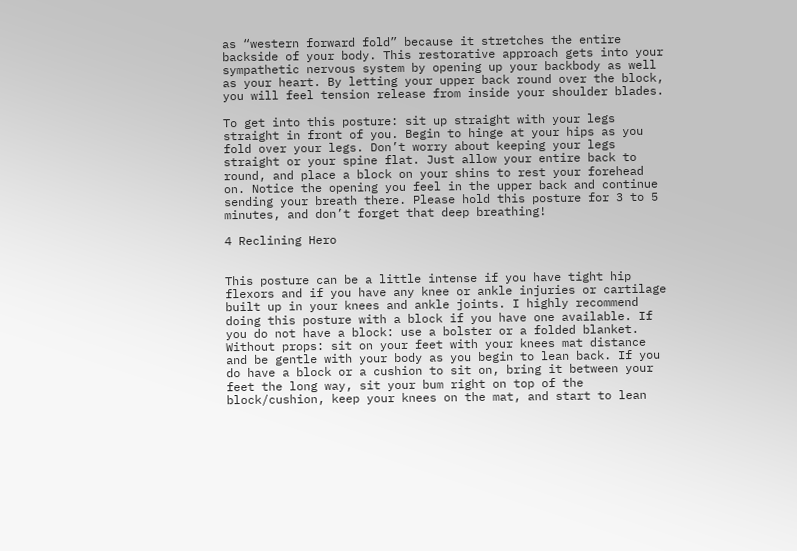as “western forward fold” because it stretches the entire backside of your body. This restorative approach gets into your sympathetic nervous system by opening up your backbody as well as your heart. By letting your upper back round over the block, you will feel tension release from inside your shoulder blades.

To get into this posture: sit up straight with your legs straight in front of you. Begin to hinge at your hips as you fold over your legs. Don’t worry about keeping your legs straight or your spine flat. Just allow your entire back to round, and place a block on your shins to rest your forehead on. Notice the opening you feel in the upper back and continue sending your breath there. Please hold this posture for 3 to 5 minutes, and don’t forget that deep breathing!

4 Reclining Hero


This posture can be a little intense if you have tight hip flexors and if you have any knee or ankle injuries or cartilage built up in your knees and ankle joints. I highly recommend doing this posture with a block if you have one available. If you do not have a block: use a bolster or a folded blanket. Without props: sit on your feet with your knees mat distance and be gentle with your body as you begin to lean back. If you do have a block or a cushion to sit on, bring it between your feet the long way, sit your bum right on top of the block/cushion, keep your knees on the mat, and start to lean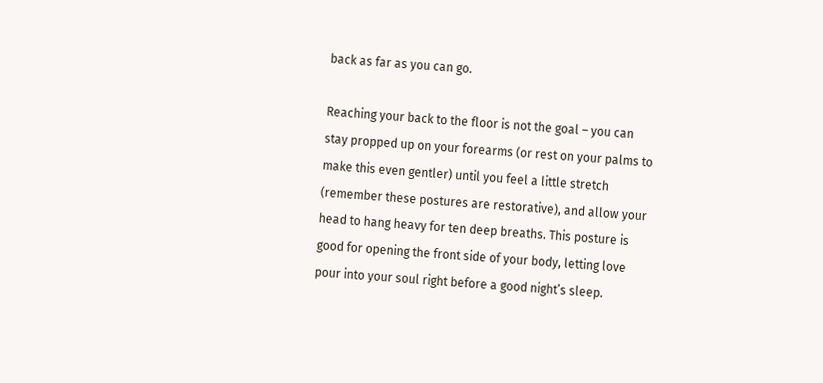back as far as you can go.

Reaching your back to the floor is not the goal – you can stay propped up on your forearms (or rest on your palms to make this even gentler) until you feel a little stretch (remember these postures are restorative), and allow your head to hang heavy for ten deep breaths. This posture is good for opening the front side of your body, letting love pour into your soul right before a good night’s sleep.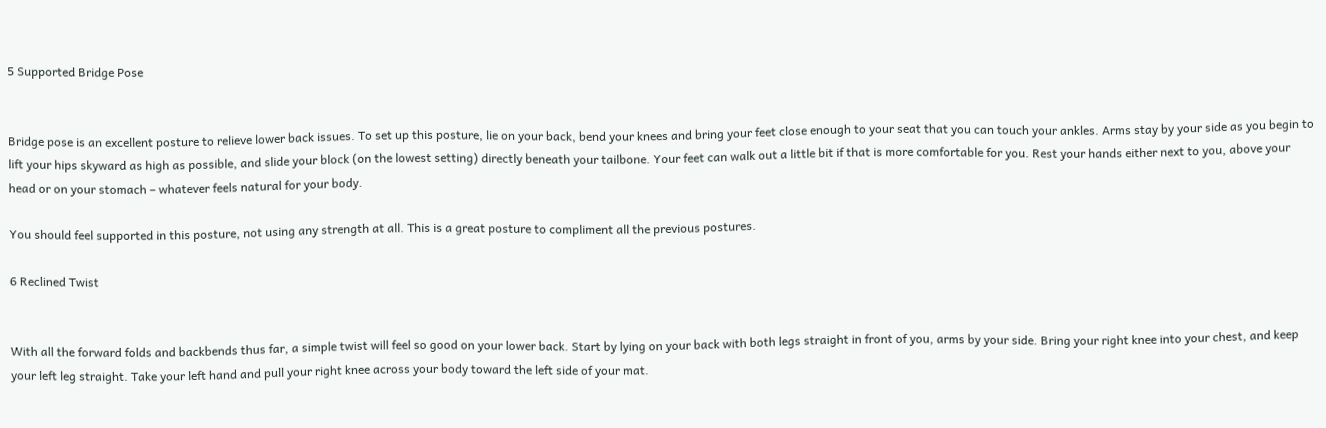5 Supported Bridge Pose


Bridge pose is an excellent posture to relieve lower back issues. To set up this posture, lie on your back, bend your knees and bring your feet close enough to your seat that you can touch your ankles. Arms stay by your side as you begin to lift your hips skyward as high as possible, and slide your block (on the lowest setting) directly beneath your tailbone. Your feet can walk out a little bit if that is more comfortable for you. Rest your hands either next to you, above your head or on your stomach – whatever feels natural for your body.

You should feel supported in this posture, not using any strength at all. This is a great posture to compliment all the previous postures.

6 Reclined Twist


With all the forward folds and backbends thus far, a simple twist will feel so good on your lower back. Start by lying on your back with both legs straight in front of you, arms by your side. Bring your right knee into your chest, and keep your left leg straight. Take your left hand and pull your right knee across your body toward the left side of your mat.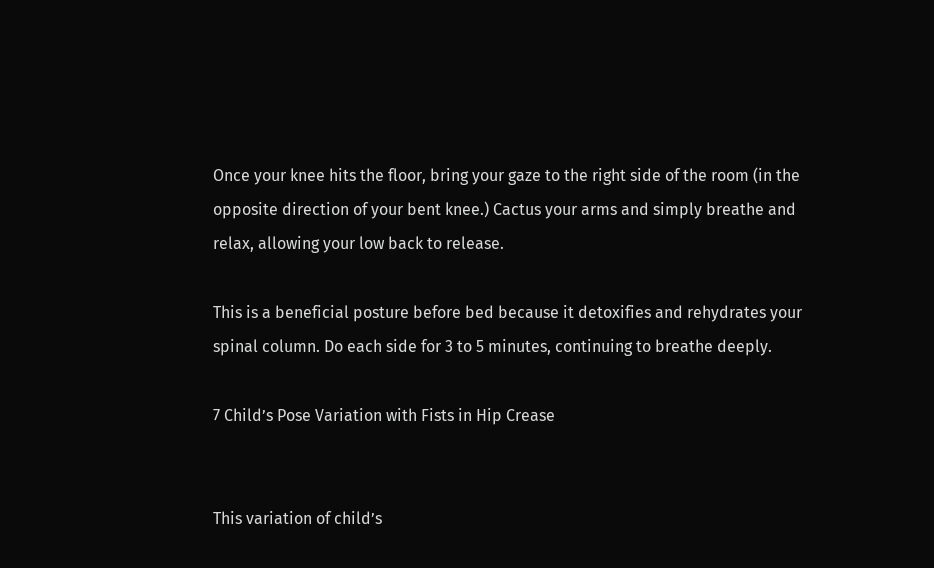Once your knee hits the floor, bring your gaze to the right side of the room (in the opposite direction of your bent knee.) Cactus your arms and simply breathe and relax, allowing your low back to release.

This is a beneficial posture before bed because it detoxifies and rehydrates your spinal column. Do each side for 3 to 5 minutes, continuing to breathe deeply.

7 Child’s Pose Variation with Fists in Hip Crease


This variation of child’s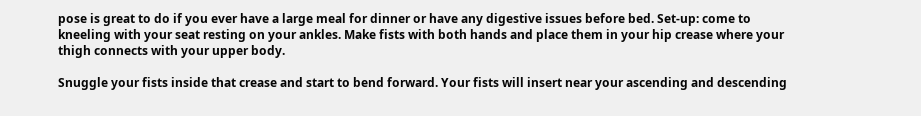pose is great to do if you ever have a large meal for dinner or have any digestive issues before bed. Set-up: come to kneeling with your seat resting on your ankles. Make fists with both hands and place them in your hip crease where your thigh connects with your upper body.

Snuggle your fists inside that crease and start to bend forward. Your fists will insert near your ascending and descending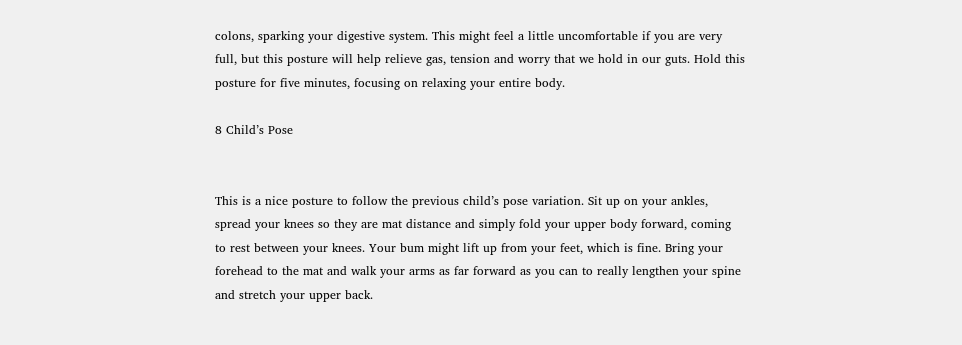colons, sparking your digestive system. This might feel a little uncomfortable if you are very full, but this posture will help relieve gas, tension and worry that we hold in our guts. Hold this posture for five minutes, focusing on relaxing your entire body.

8 Child’s Pose


This is a nice posture to follow the previous child’s pose variation. Sit up on your ankles, spread your knees so they are mat distance and simply fold your upper body forward, coming to rest between your knees. Your bum might lift up from your feet, which is fine. Bring your forehead to the mat and walk your arms as far forward as you can to really lengthen your spine and stretch your upper back.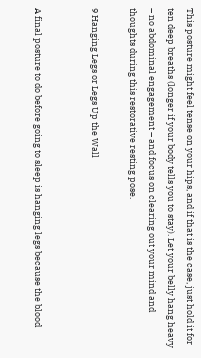This posture might feel tense on your hips, and if that is the case, just hold it for ten deep breaths (longer if your body tells you to stay). Let your belly hang heavy – no abdominal engagement – and focus on clearing out your mind and thoughts during this restorative resting pose.

9 Hanging Legs or Legs Up the Wall


A final posture to do before going to sleep is hanging legs because the blood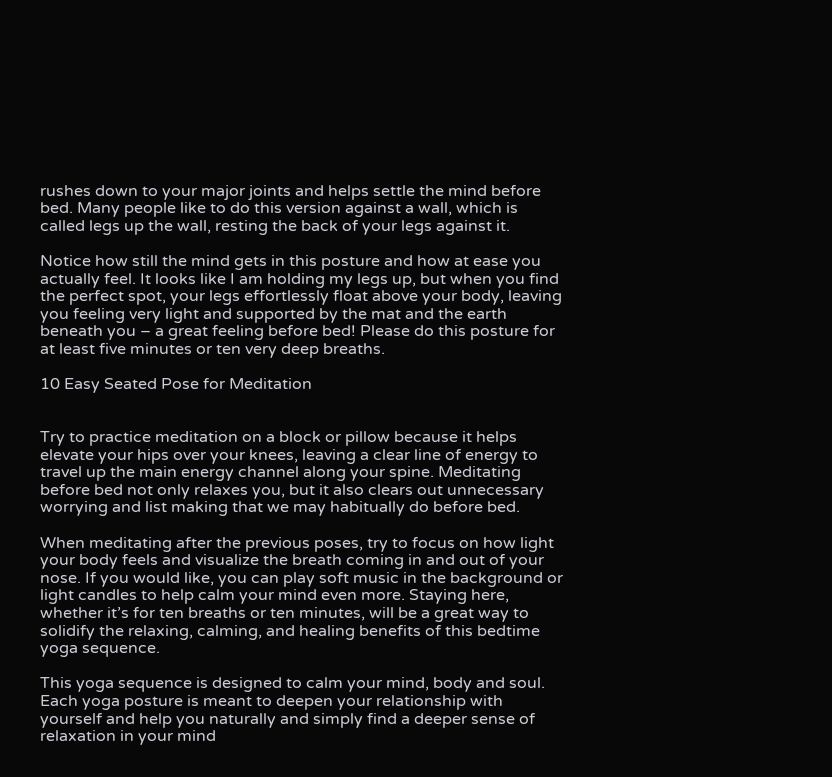rushes down to your major joints and helps settle the mind before bed. Many people like to do this version against a wall, which is called legs up the wall, resting the back of your legs against it.

Notice how still the mind gets in this posture and how at ease you actually feel. It looks like I am holding my legs up, but when you find the perfect spot, your legs effortlessly float above your body, leaving you feeling very light and supported by the mat and the earth beneath you – a great feeling before bed! Please do this posture for at least five minutes or ten very deep breaths.

10 Easy Seated Pose for Meditation


Try to practice meditation on a block or pillow because it helps elevate your hips over your knees, leaving a clear line of energy to travel up the main energy channel along your spine. Meditating before bed not only relaxes you, but it also clears out unnecessary worrying and list making that we may habitually do before bed.

When meditating after the previous poses, try to focus on how light your body feels and visualize the breath coming in and out of your nose. If you would like, you can play soft music in the background or light candles to help calm your mind even more. Staying here, whether it’s for ten breaths or ten minutes, will be a great way to solidify the relaxing, calming, and healing benefits of this bedtime yoga sequence.

This yoga sequence is designed to calm your mind, body and soul. Each yoga posture is meant to deepen your relationship with yourself and help you naturally and simply find a deeper sense of relaxation in your mind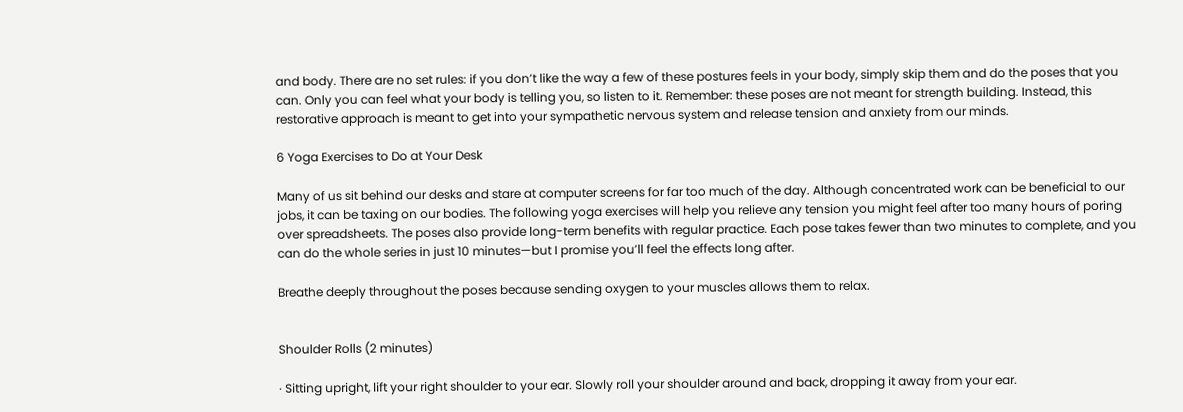and body. There are no set rules: if you don’t like the way a few of these postures feels in your body, simply skip them and do the poses that you can. Only you can feel what your body is telling you, so listen to it. Remember: these poses are not meant for strength building. Instead, this restorative approach is meant to get into your sympathetic nervous system and release tension and anxiety from our minds.

6 Yoga Exercises to Do at Your Desk

Many of us sit behind our desks and stare at computer screens for far too much of the day. Although concentrated work can be beneficial to our jobs, it can be taxing on our bodies. The following yoga exercises will help you relieve any tension you might feel after too many hours of poring over spreadsheets. The poses also provide long-term benefits with regular practice. Each pose takes fewer than two minutes to complete, and you can do the whole series in just 10 minutes—but I promise you’ll feel the effects long after.

Breathe deeply throughout the poses because sending oxygen to your muscles allows them to relax.


Shoulder Rolls (2 minutes)

· Sitting upright, lift your right shoulder to your ear. Slowly roll your shoulder around and back, dropping it away from your ear.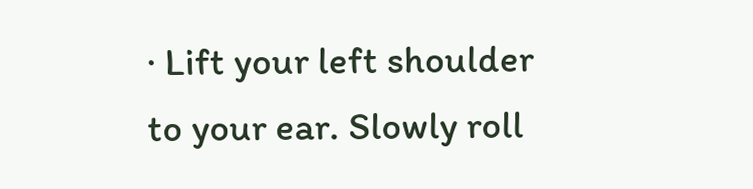· Lift your left shoulder to your ear. Slowly roll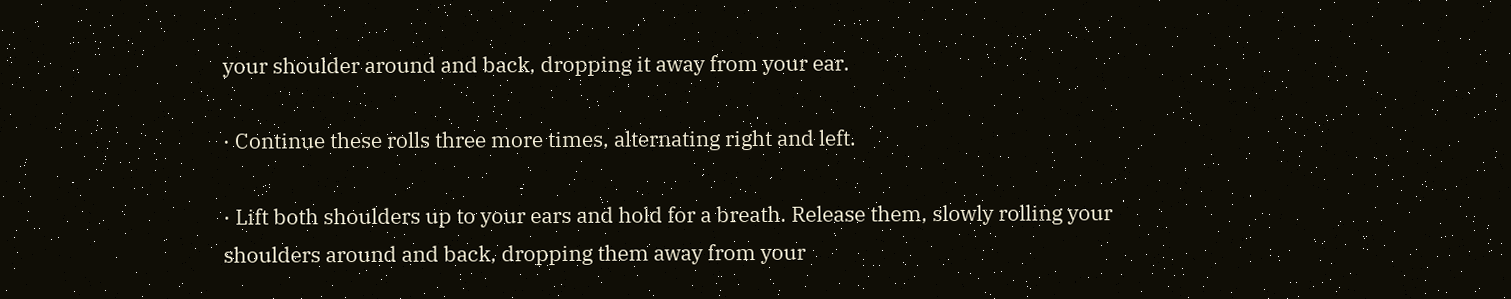your shoulder around and back, dropping it away from your ear.

· Continue these rolls three more times, alternating right and left.

· Lift both shoulders up to your ears and hold for a breath. Release them, slowly rolling your shoulders around and back, dropping them away from your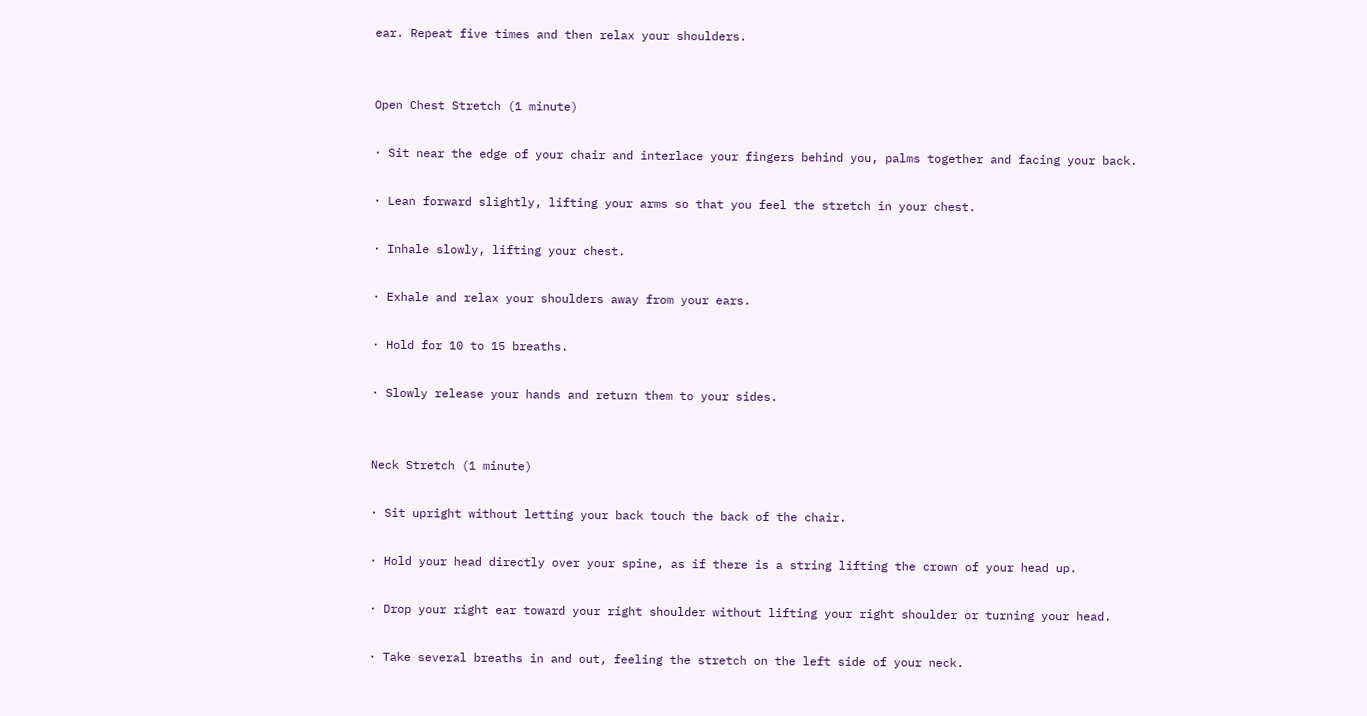ear. Repeat five times and then relax your shoulders.


Open Chest Stretch (1 minute)

· Sit near the edge of your chair and interlace your fingers behind you, palms together and facing your back.

· Lean forward slightly, lifting your arms so that you feel the stretch in your chest.

· Inhale slowly, lifting your chest.

· Exhale and relax your shoulders away from your ears.

· Hold for 10 to 15 breaths.

· Slowly release your hands and return them to your sides.


Neck Stretch (1 minute)

· Sit upright without letting your back touch the back of the chair.

· Hold your head directly over your spine, as if there is a string lifting the crown of your head up.

· Drop your right ear toward your right shoulder without lifting your right shoulder or turning your head.

· Take several breaths in and out, feeling the stretch on the left side of your neck.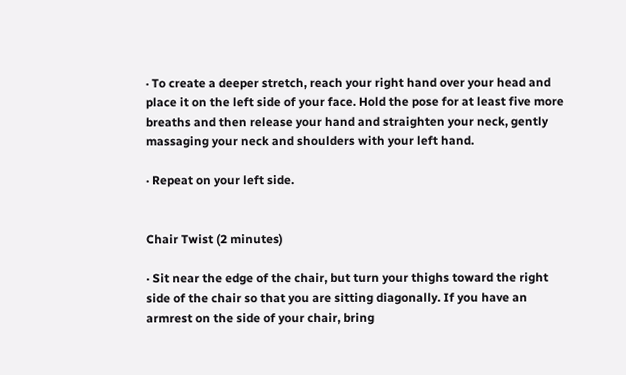· To create a deeper stretch, reach your right hand over your head and place it on the left side of your face. Hold the pose for at least five more breaths and then release your hand and straighten your neck, gently massaging your neck and shoulders with your left hand.

· Repeat on your left side.


Chair Twist (2 minutes)

· Sit near the edge of the chair, but turn your thighs toward the right side of the chair so that you are sitting diagonally. If you have an armrest on the side of your chair, bring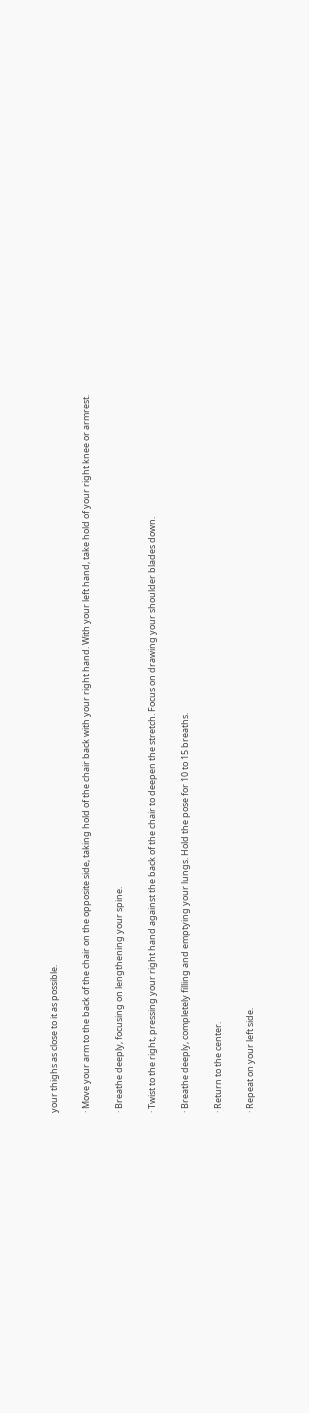your thighs as close to it as possible.

· Move your arm to the back of the chair on the opposite side, taking hold of the chair back with your right hand. With your left hand, take hold of your right knee or armrest.

· Breathe deeply, focusing on lengthening your spine.

· Twist to the right, pressing your right hand against the back of the chair to deepen the stretch. Focus on drawing your shoulder blades down.

· Breathe deeply, completely filling and emptying your lungs. Hold the pose for 10 to 15 breaths.

· Return to the center.

· Repeat on your left side.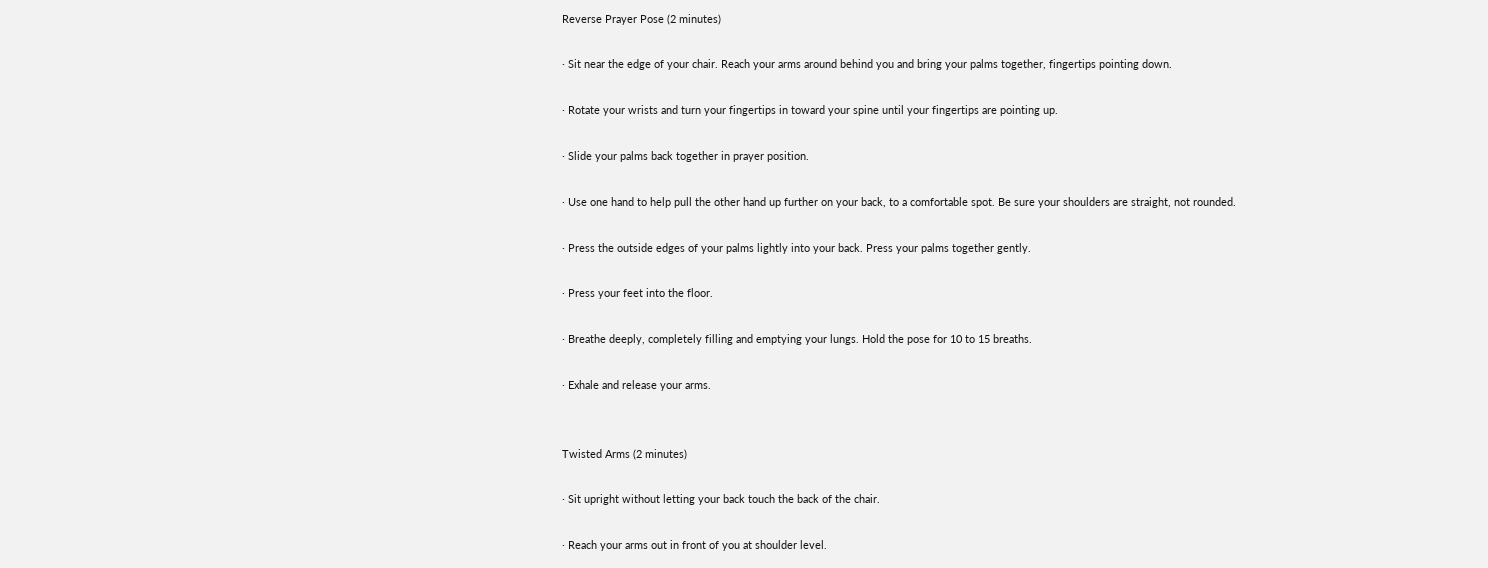Reverse Prayer Pose (2 minutes)

· Sit near the edge of your chair. Reach your arms around behind you and bring your palms together, fingertips pointing down.

· Rotate your wrists and turn your fingertips in toward your spine until your fingertips are pointing up.

· Slide your palms back together in prayer position.

· Use one hand to help pull the other hand up further on your back, to a comfortable spot. Be sure your shoulders are straight, not rounded.

· Press the outside edges of your palms lightly into your back. Press your palms together gently.

· Press your feet into the floor.

· Breathe deeply, completely filling and emptying your lungs. Hold the pose for 10 to 15 breaths.

· Exhale and release your arms.


Twisted Arms (2 minutes)

· Sit upright without letting your back touch the back of the chair.

· Reach your arms out in front of you at shoulder level.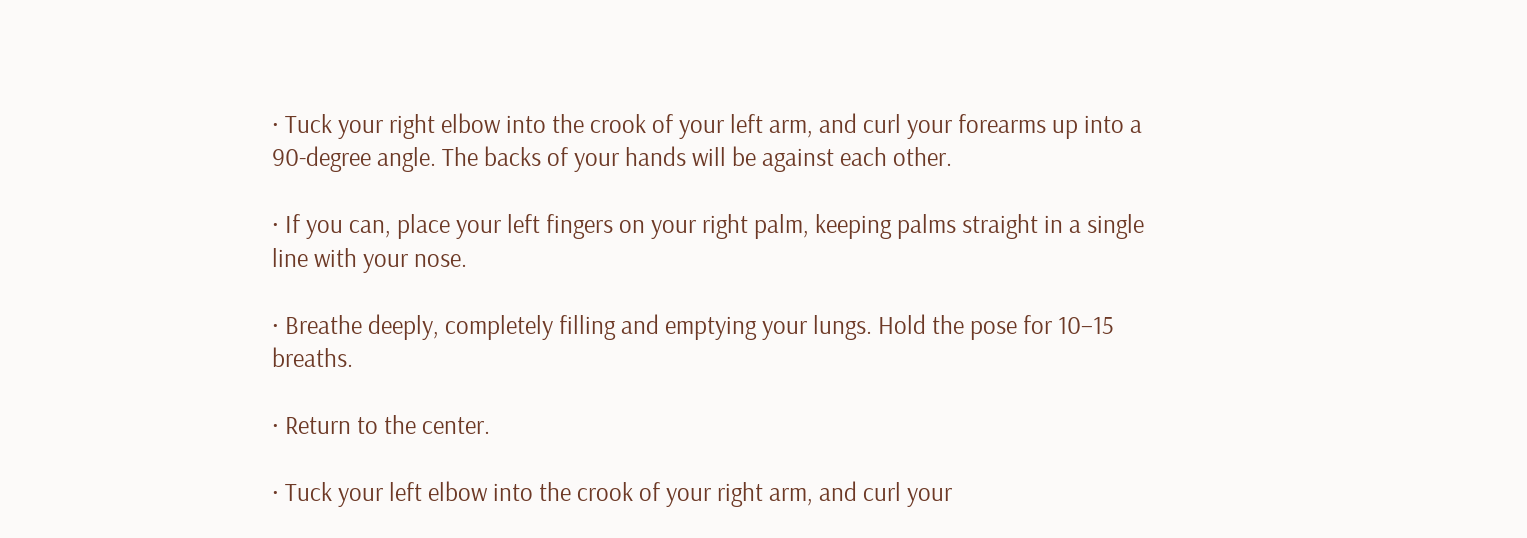· Tuck your right elbow into the crook of your left arm, and curl your forearms up into a 90-degree angle. The backs of your hands will be against each other.

· If you can, place your left fingers on your right palm, keeping palms straight in a single line with your nose.

· Breathe deeply, completely filling and emptying your lungs. Hold the pose for 10–15 breaths.

· Return to the center.

· Tuck your left elbow into the crook of your right arm, and curl your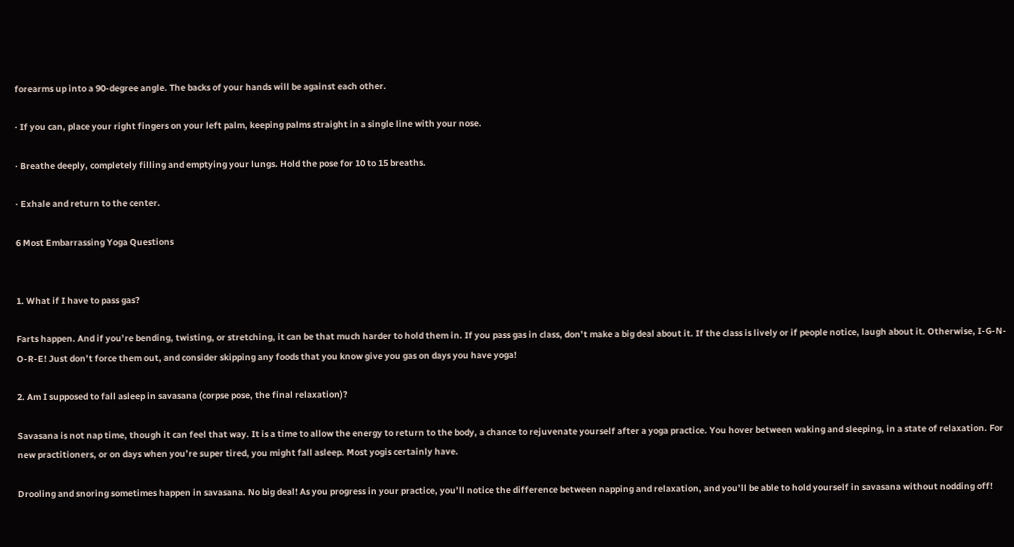forearms up into a 90-degree angle. The backs of your hands will be against each other.

· If you can, place your right fingers on your left palm, keeping palms straight in a single line with your nose.

· Breathe deeply, completely filling and emptying your lungs. Hold the pose for 10 to 15 breaths.

· Exhale and return to the center.

6 Most Embarrassing Yoga Questions


1. What if I have to pass gas?

Farts happen. And if you’re bending, twisting, or stretching, it can be that much harder to hold them in. If you pass gas in class, don’t make a big deal about it. If the class is lively or if people notice, laugh about it. Otherwise, I-G-N-O-R-E! Just don’t force them out, and consider skipping any foods that you know give you gas on days you have yoga!

2. Am I supposed to fall asleep in savasana (corpse pose, the final relaxation)?

Savasana is not nap time, though it can feel that way. It is a time to allow the energy to return to the body, a chance to rejuvenate yourself after a yoga practice. You hover between waking and sleeping, in a state of relaxation. For new practitioners, or on days when you’re super tired, you might fall asleep. Most yogis certainly have.

Drooling and snoring sometimes happen in savasana. No big deal! As you progress in your practice, you’ll notice the difference between napping and relaxation, and you’ll be able to hold yourself in savasana without nodding off!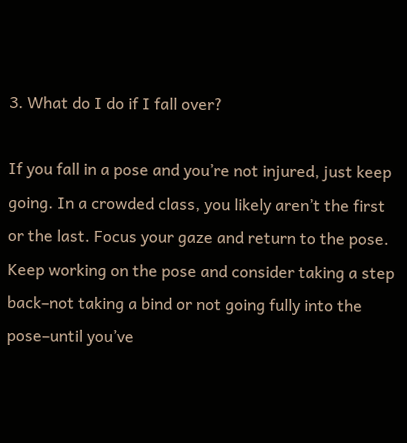3. What do I do if I fall over?

If you fall in a pose and you’re not injured, just keep going. In a crowded class, you likely aren’t the first or the last. Focus your gaze and return to the pose. Keep working on the pose and consider taking a step back–not taking a bind or not going fully into the pose–until you’ve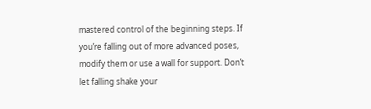mastered control of the beginning steps. If you’re falling out of more advanced poses, modify them or use a wall for support. Don’t let falling shake your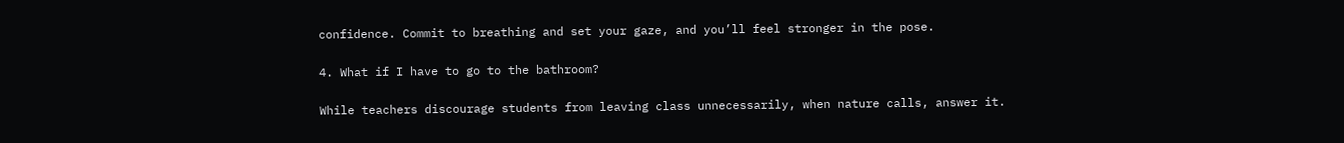confidence. Commit to breathing and set your gaze, and you’ll feel stronger in the pose.

4. What if I have to go to the bathroom?

While teachers discourage students from leaving class unnecessarily, when nature calls, answer it.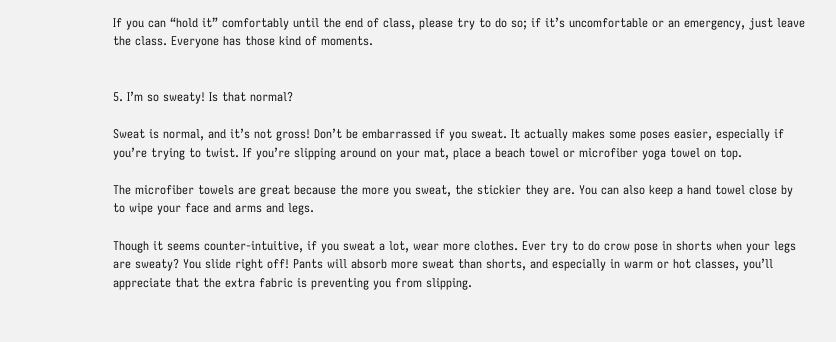If you can “hold it” comfortably until the end of class, please try to do so; if it’s uncomfortable or an emergency, just leave the class. Everyone has those kind of moments.


5. I’m so sweaty! Is that normal?

Sweat is normal, and it’s not gross! Don’t be embarrassed if you sweat. It actually makes some poses easier, especially if you’re trying to twist. If you’re slipping around on your mat, place a beach towel or microfiber yoga towel on top.

The microfiber towels are great because the more you sweat, the stickier they are. You can also keep a hand towel close by to wipe your face and arms and legs.

Though it seems counter-intuitive, if you sweat a lot, wear more clothes. Ever try to do crow pose in shorts when your legs are sweaty? You slide right off! Pants will absorb more sweat than shorts, and especially in warm or hot classes, you’ll appreciate that the extra fabric is preventing you from slipping.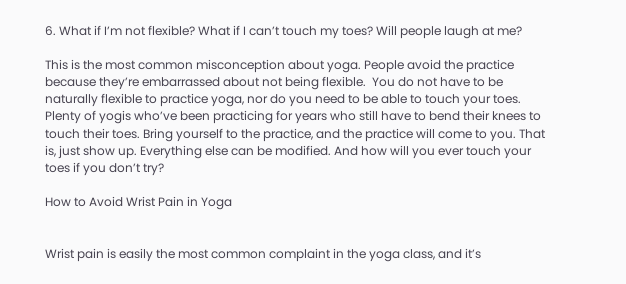6. What if I’m not flexible? What if I can’t touch my toes? Will people laugh at me?

This is the most common misconception about yoga. People avoid the practice because they’re embarrassed about not being flexible.  You do not have to be naturally flexible to practice yoga, nor do you need to be able to touch your toes. Plenty of yogis who’ve been practicing for years who still have to bend their knees to touch their toes. Bring yourself to the practice, and the practice will come to you. That is, just show up. Everything else can be modified. And how will you ever touch your toes if you don’t try?

How to Avoid Wrist Pain in Yoga


Wrist pain is easily the most common complaint in the yoga class, and it’s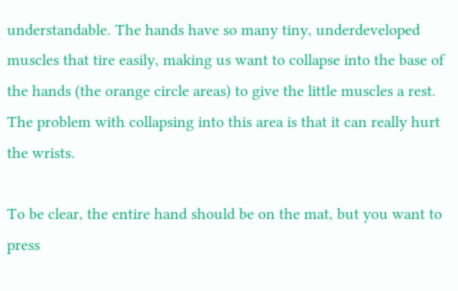understandable. The hands have so many tiny, underdeveloped muscles that tire easily, making us want to collapse into the base of the hands (the orange circle areas) to give the little muscles a rest. The problem with collapsing into this area is that it can really hurt the wrists.

To be clear, the entire hand should be on the mat, but you want to press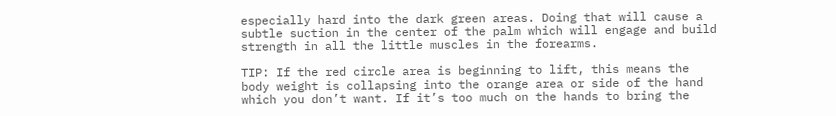especially hard into the dark green areas. Doing that will cause a subtle suction in the center of the palm which will engage and build strength in all the little muscles in the forearms.

TIP: If the red circle area is beginning to lift, this means the body weight is collapsing into the orange area or side of the hand which you don’t want. If it’s too much on the hands to bring the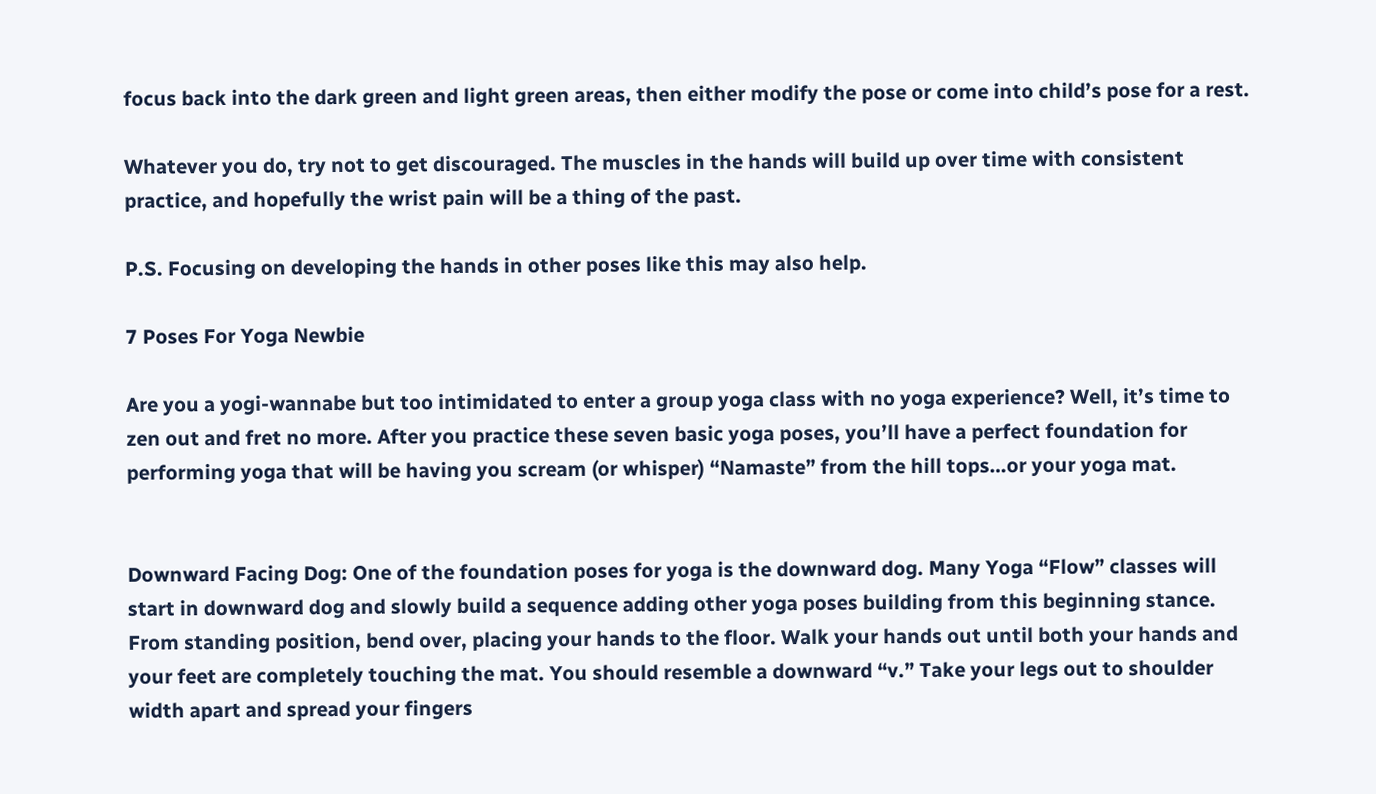focus back into the dark green and light green areas, then either modify the pose or come into child’s pose for a rest.

Whatever you do, try not to get discouraged. The muscles in the hands will build up over time with consistent practice, and hopefully the wrist pain will be a thing of the past.

P.S. Focusing on developing the hands in other poses like this may also help.

7 Poses For Yoga Newbie

Are you a yogi-wannabe but too intimidated to enter a group yoga class with no yoga experience? Well, it’s time to zen out and fret no more. After you practice these seven basic yoga poses, you’ll have a perfect foundation for performing yoga that will be having you scream (or whisper) “Namaste” from the hill tops…or your yoga mat.


Downward Facing Dog: One of the foundation poses for yoga is the downward dog. Many Yoga “Flow” classes will start in downward dog and slowly build a sequence adding other yoga poses building from this beginning stance. From standing position, bend over, placing your hands to the floor. Walk your hands out until both your hands and your feet are completely touching the mat. You should resemble a downward “v.” Take your legs out to shoulder width apart and spread your fingers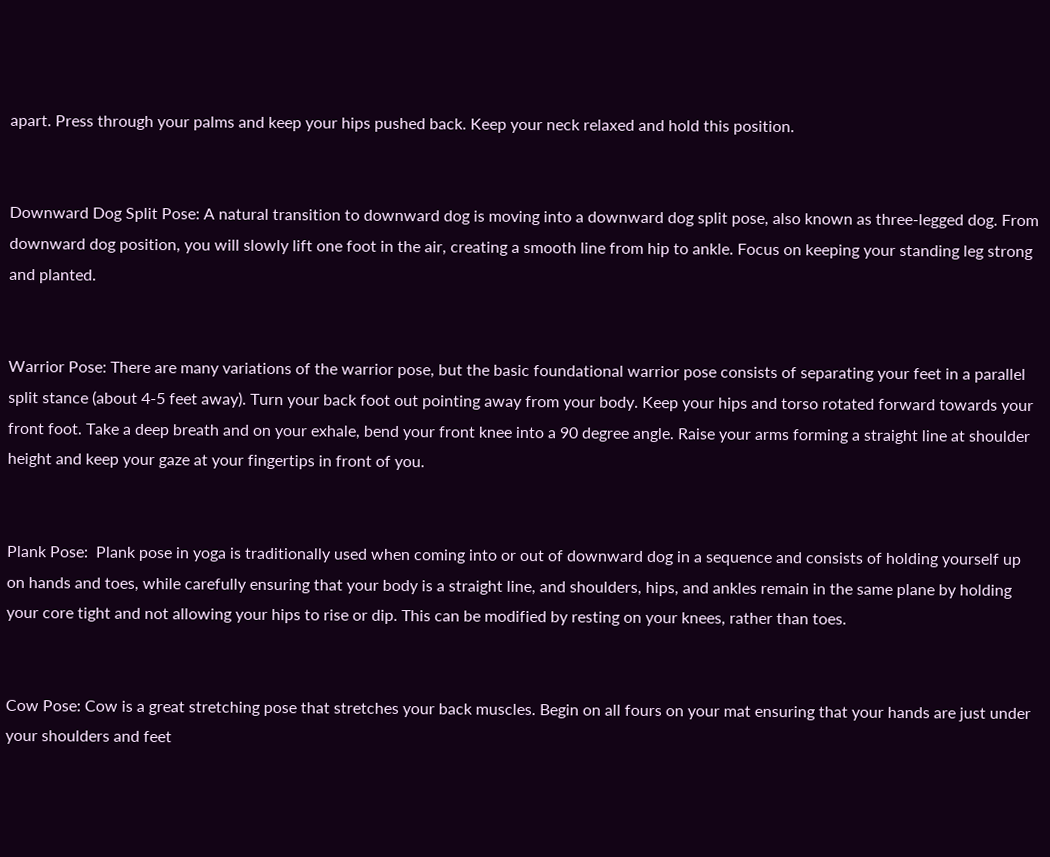apart. Press through your palms and keep your hips pushed back. Keep your neck relaxed and hold this position.


Downward Dog Split Pose: A natural transition to downward dog is moving into a downward dog split pose, also known as three-legged dog. From downward dog position, you will slowly lift one foot in the air, creating a smooth line from hip to ankle. Focus on keeping your standing leg strong and planted.


Warrior Pose: There are many variations of the warrior pose, but the basic foundational warrior pose consists of separating your feet in a parallel split stance (about 4-5 feet away). Turn your back foot out pointing away from your body. Keep your hips and torso rotated forward towards your front foot. Take a deep breath and on your exhale, bend your front knee into a 90 degree angle. Raise your arms forming a straight line at shoulder height and keep your gaze at your fingertips in front of you.


Plank Pose:  Plank pose in yoga is traditionally used when coming into or out of downward dog in a sequence and consists of holding yourself up on hands and toes, while carefully ensuring that your body is a straight line, and shoulders, hips, and ankles remain in the same plane by holding your core tight and not allowing your hips to rise or dip. This can be modified by resting on your knees, rather than toes.


Cow Pose: Cow is a great stretching pose that stretches your back muscles. Begin on all fours on your mat ensuring that your hands are just under your shoulders and feet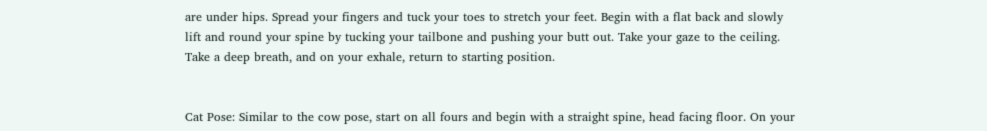are under hips. Spread your fingers and tuck your toes to stretch your feet. Begin with a flat back and slowly lift and round your spine by tucking your tailbone and pushing your butt out. Take your gaze to the ceiling. Take a deep breath, and on your exhale, return to starting position.


Cat Pose: Similar to the cow pose, start on all fours and begin with a straight spine, head facing floor. On your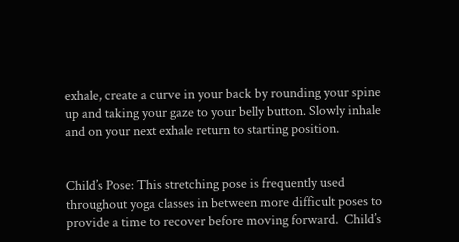exhale, create a curve in your back by rounding your spine up and taking your gaze to your belly button. Slowly inhale and on your next exhale return to starting position.


Child’s Pose: This stretching pose is frequently used throughout yoga classes in between more difficult poses to provide a time to recover before moving forward.  Child’s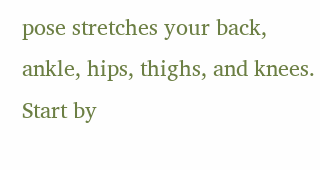pose stretches your back, ankle, hips, thighs, and knees. Start by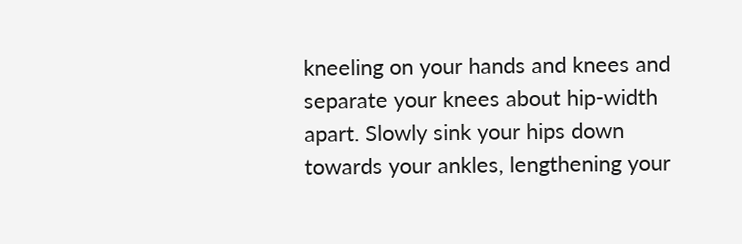kneeling on your hands and knees and separate your knees about hip-width apart. Slowly sink your hips down towards your ankles, lengthening your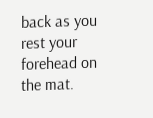back as you rest your forehead on the mat.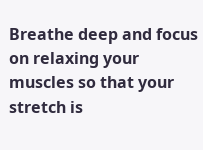Breathe deep and focus on relaxing your muscles so that your stretch is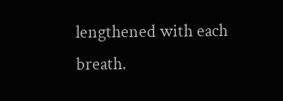lengthened with each breath.